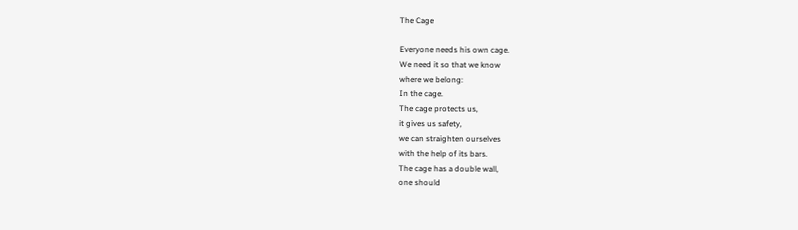The Cage

Everyone needs his own cage.
We need it so that we know
where we belong:
In the cage.
The cage protects us,
it gives us safety,
we can straighten ourselves
with the help of its bars.
The cage has a double wall,
one should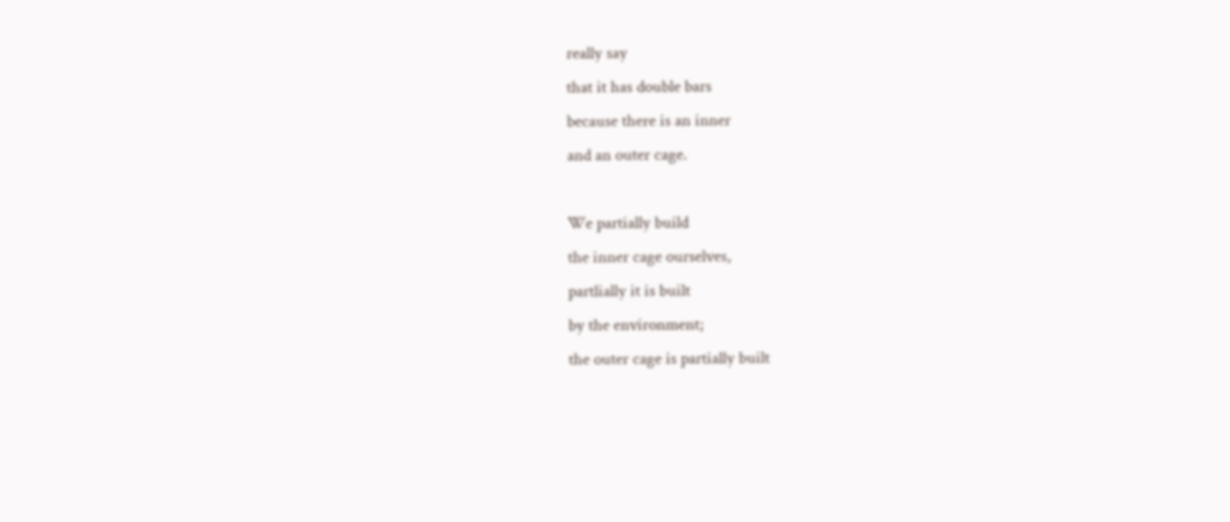really say
that it has double bars
because there is an inner
and an outer cage.

We partially build
the inner cage ourselves,
partlially it is built
by the environment;
the outer cage is partially built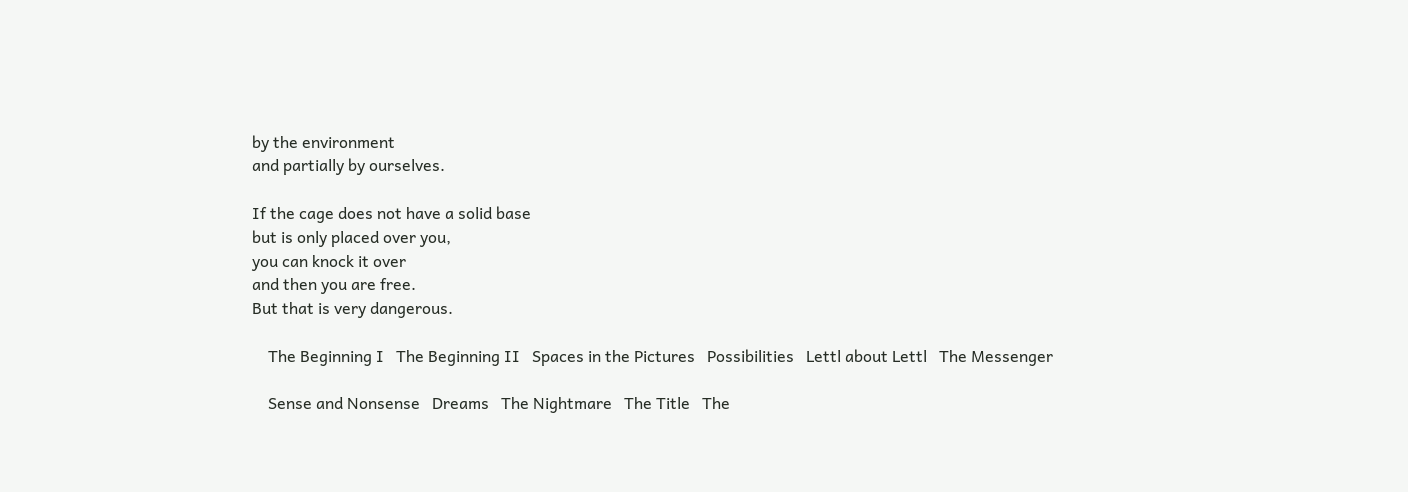by the environment
and partially by ourselves.

If the cage does not have a solid base
but is only placed over you,
you can knock it over
and then you are free.
But that is very dangerous.

    The Beginning I   The Beginning II   Spaces in the Pictures   Possibilities   Lettl about Lettl   The Messenger

    Sense and Nonsense   Dreams   The Nightmare   The Title   The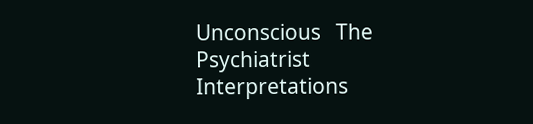Unconscious   The Psychiatrist   Interpretations